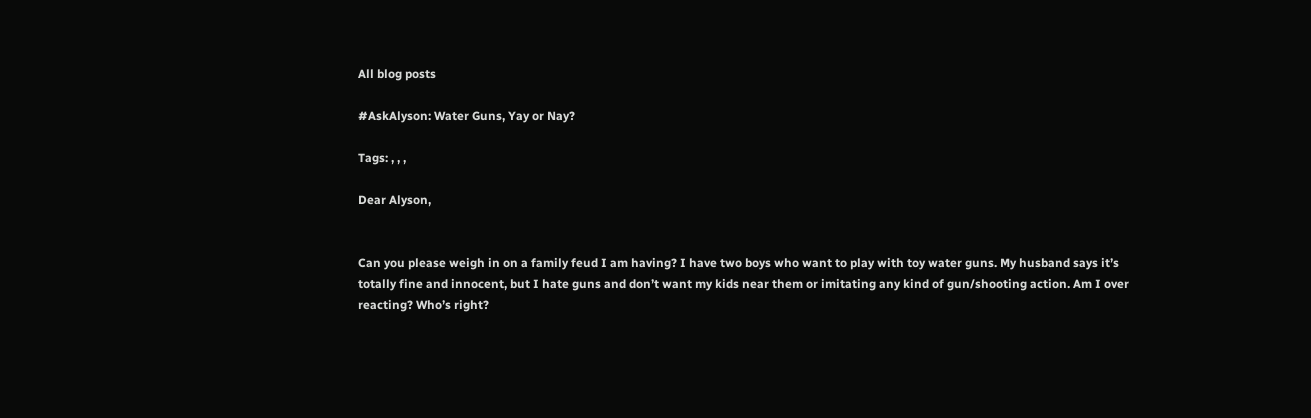All blog posts

#AskAlyson: Water Guns, Yay or Nay?

Tags: , , ,

Dear Alyson,


Can you please weigh in on a family feud I am having? I have two boys who want to play with toy water guns. My husband says it’s totally fine and innocent, but I hate guns and don’t want my kids near them or imitating any kind of gun/shooting action. Am I over reacting? Who’s right?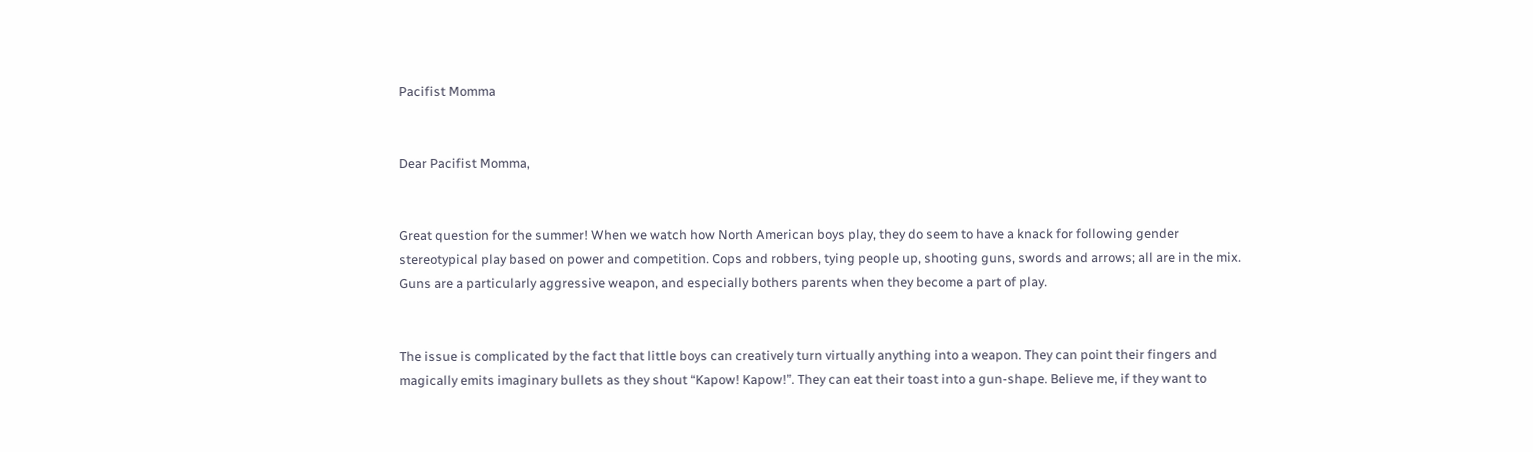Pacifist Momma


Dear Pacifist Momma,


Great question for the summer! When we watch how North American boys play, they do seem to have a knack for following gender stereotypical play based on power and competition. Cops and robbers, tying people up, shooting guns, swords and arrows; all are in the mix. Guns are a particularly aggressive weapon, and especially bothers parents when they become a part of play.


The issue is complicated by the fact that little boys can creatively turn virtually anything into a weapon. They can point their fingers and magically emits imaginary bullets as they shout “Kapow! Kapow!”. They can eat their toast into a gun-shape. Believe me, if they want to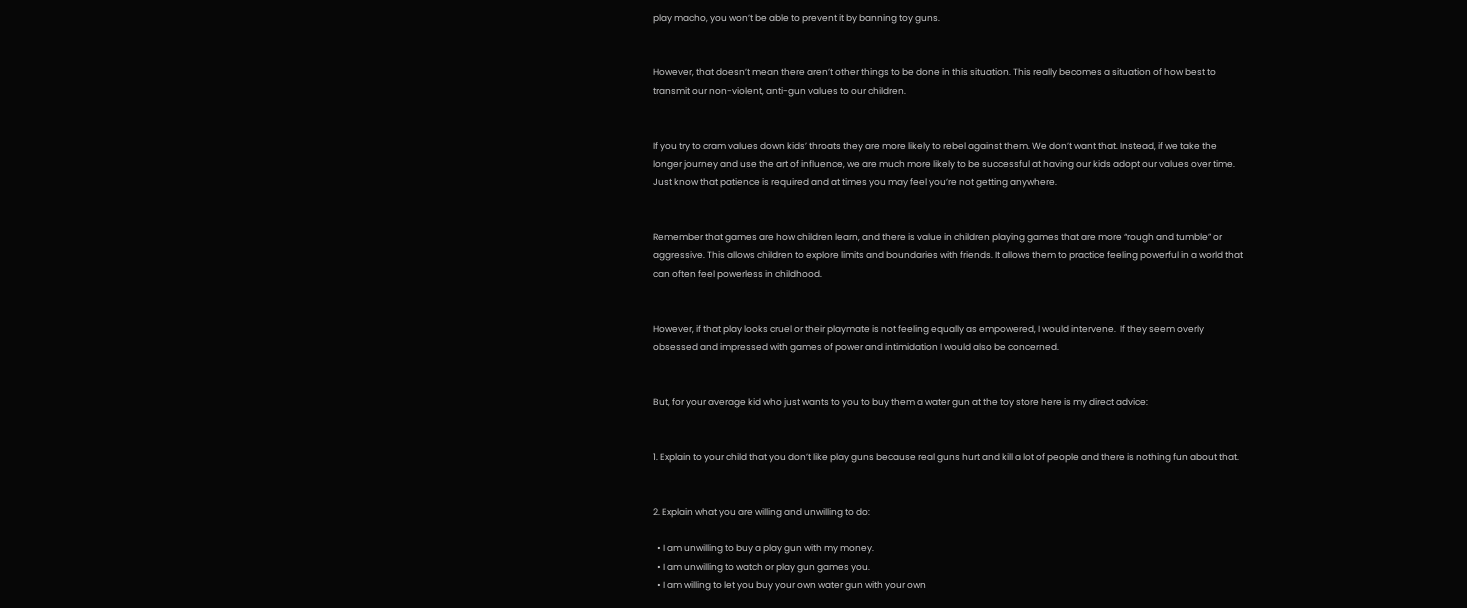play macho, you won’t be able to prevent it by banning toy guns.


However, that doesn’t mean there aren’t other things to be done in this situation. This really becomes a situation of how best to transmit our non-violent, anti-gun values to our children.


If you try to cram values down kids’ throats they are more likely to rebel against them. We don’t want that. Instead, if we take the longer journey and use the art of influence, we are much more likely to be successful at having our kids adopt our values over time. Just know that patience is required and at times you may feel you’re not getting anywhere.


Remember that games are how children learn, and there is value in children playing games that are more “rough and tumble” or aggressive. This allows children to explore limits and boundaries with friends. It allows them to practice feeling powerful in a world that can often feel powerless in childhood.


However, if that play looks cruel or their playmate is not feeling equally as empowered, I would intervene.  If they seem overly obsessed and impressed with games of power and intimidation I would also be concerned.


But, for your average kid who just wants to you to buy them a water gun at the toy store here is my direct advice:


1. Explain to your child that you don’t like play guns because real guns hurt and kill a lot of people and there is nothing fun about that.


2. Explain what you are willing and unwilling to do:

  • I am unwilling to buy a play gun with my money.
  • I am unwilling to watch or play gun games you.
  • I am willing to let you buy your own water gun with your own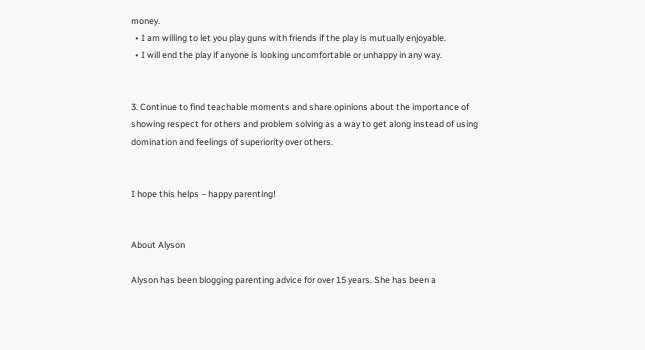money.
  • I am willing to let you play guns with friends if the play is mutually enjoyable.
  • I will end the play if anyone is looking uncomfortable or unhappy in any way.


3. Continue to find teachable moments and share opinions about the importance of showing respect for others and problem solving as a way to get along instead of using domination and feelings of superiority over others.


I hope this helps – happy parenting!


About Alyson

Alyson has been blogging parenting advice for over 15 years. She has been a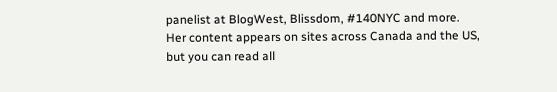panelist at BlogWest, Blissdom, #140NYC and more. Her content appears on sites across Canada and the US, but you can read all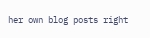her own blog posts right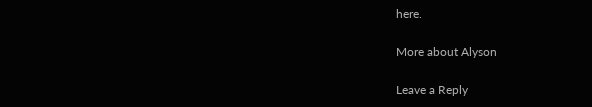here.

More about Alyson

Leave a Reply